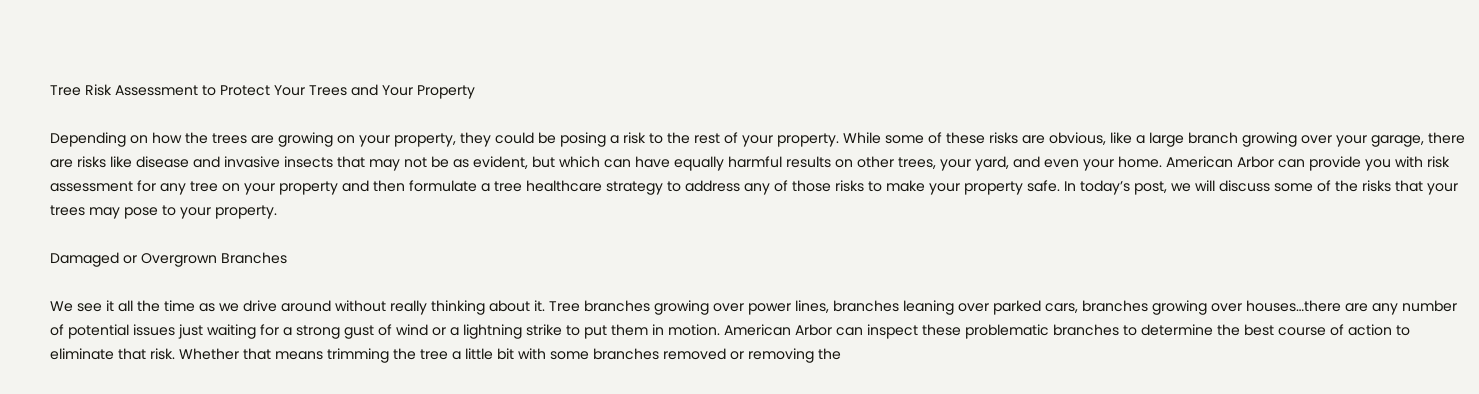Tree Risk Assessment to Protect Your Trees and Your Property

Depending on how the trees are growing on your property, they could be posing a risk to the rest of your property. While some of these risks are obvious, like a large branch growing over your garage, there are risks like disease and invasive insects that may not be as evident, but which can have equally harmful results on other trees, your yard, and even your home. American Arbor can provide you with risk assessment for any tree on your property and then formulate a tree healthcare strategy to address any of those risks to make your property safe. In today’s post, we will discuss some of the risks that your trees may pose to your property.

Damaged or Overgrown Branches

We see it all the time as we drive around without really thinking about it. Tree branches growing over power lines, branches leaning over parked cars, branches growing over houses…there are any number of potential issues just waiting for a strong gust of wind or a lightning strike to put them in motion. American Arbor can inspect these problematic branches to determine the best course of action to eliminate that risk. Whether that means trimming the tree a little bit with some branches removed or removing the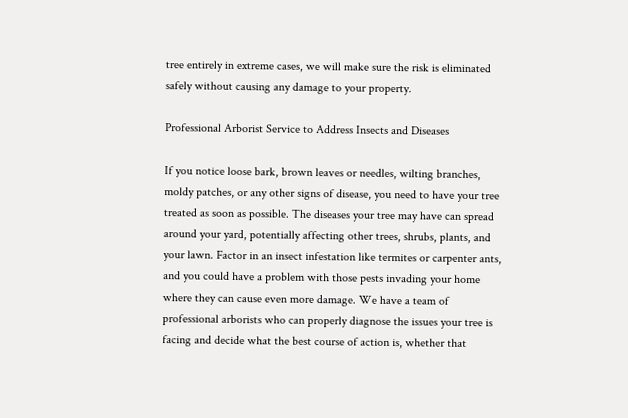tree entirely in extreme cases, we will make sure the risk is eliminated safely without causing any damage to your property.

Professional Arborist Service to Address Insects and Diseases

If you notice loose bark, brown leaves or needles, wilting branches, moldy patches, or any other signs of disease, you need to have your tree treated as soon as possible. The diseases your tree may have can spread around your yard, potentially affecting other trees, shrubs, plants, and your lawn. Factor in an insect infestation like termites or carpenter ants, and you could have a problem with those pests invading your home where they can cause even more damage. We have a team of professional arborists who can properly diagnose the issues your tree is facing and decide what the best course of action is, whether that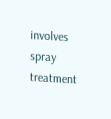involves spray treatment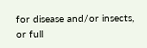for disease and/or insects, or full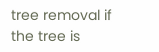tree removal if the tree is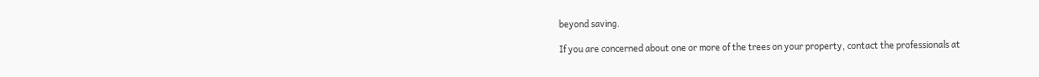beyond saving.

If you are concerned about one or more of the trees on your property, contact the professionals at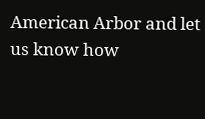American Arbor and let us know how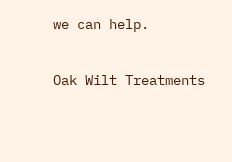we can help.

Oak Wilt Treatments